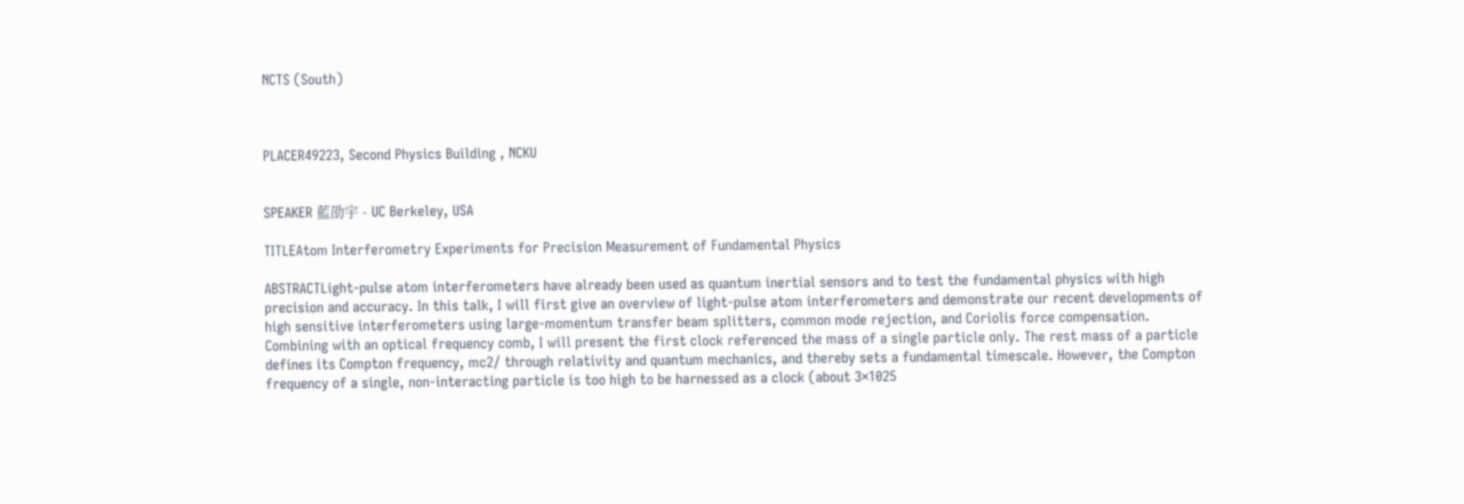NCTS (South)



PLACER49223, Second Physics Building , NCKU


SPEAKER 藍劭宇 - UC Berkeley, USA

TITLEAtom Interferometry Experiments for Precision Measurement of Fundamental Physics

ABSTRACTLight-pulse atom interferometers have already been used as quantum inertial sensors and to test the fundamental physics with high precision and accuracy. In this talk, I will first give an overview of light-pulse atom interferometers and demonstrate our recent developments of high sensitive interferometers using large-momentum transfer beam splitters, common mode rejection, and Coriolis force compensation. Combining with an optical frequency comb, I will present the first clock referenced the mass of a single particle only. The rest mass of a particle defines its Compton frequency, mc2/ through relativity and quantum mechanics, and thereby sets a fundamental timescale. However, the Compton frequency of a single, non-interacting particle is too high to be harnessed as a clock (about 3×1025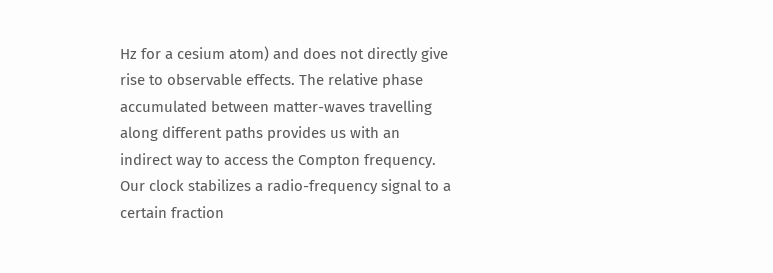Hz for a cesium atom) and does not directly give rise to observable effects. The relative phase accumulated between matter-waves travelling along different paths provides us with an indirect way to access the Compton frequency. Our clock stabilizes a radio-frequency signal to a certain fraction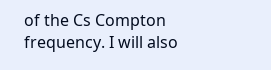of the Cs Compton frequency. I will also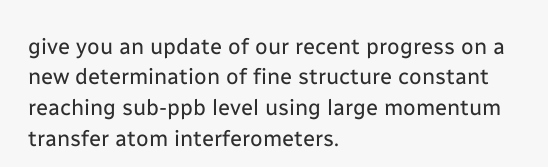give you an update of our recent progress on a new determination of fine structure constant reaching sub-ppb level using large momentum transfer atom interferometers.